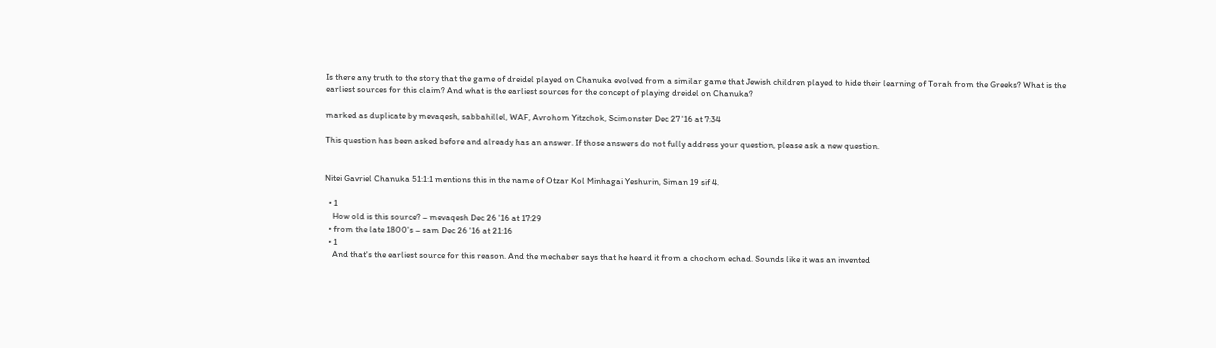Is there any truth to the story that the game of dreidel played on Chanuka evolved from a similar game that Jewish children played to hide their learning of Torah from the Greeks? What is the earliest sources for this claim? And what is the earliest sources for the concept of playing dreidel on Chanuka?

marked as duplicate by mevaqesh, sabbahillel, WAF, Avrohom Yitzchok, Scimonster Dec 27 '16 at 7:34

This question has been asked before and already has an answer. If those answers do not fully address your question, please ask a new question.


Nitei Gavriel Chanuka 51:1:1 mentions this in the name of Otzar Kol Minhagai Yeshurin, Siman 19 sif 4.

  • 1
    How old is this source? – mevaqesh Dec 26 '16 at 17:29
  • from the late 1800's – sam Dec 26 '16 at 21:16
  • 1
    And that's the earliest source for this reason. And the mechaber says that he heard it from a chochom echad. Sounds like it was an invented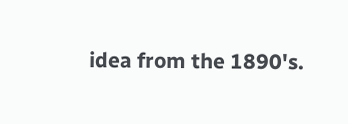idea from the 1890's.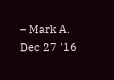– Mark A. Dec 27 '16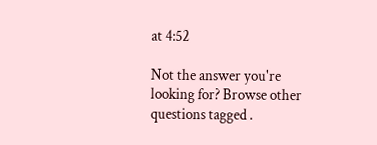at 4:52

Not the answer you're looking for? Browse other questions tagged .